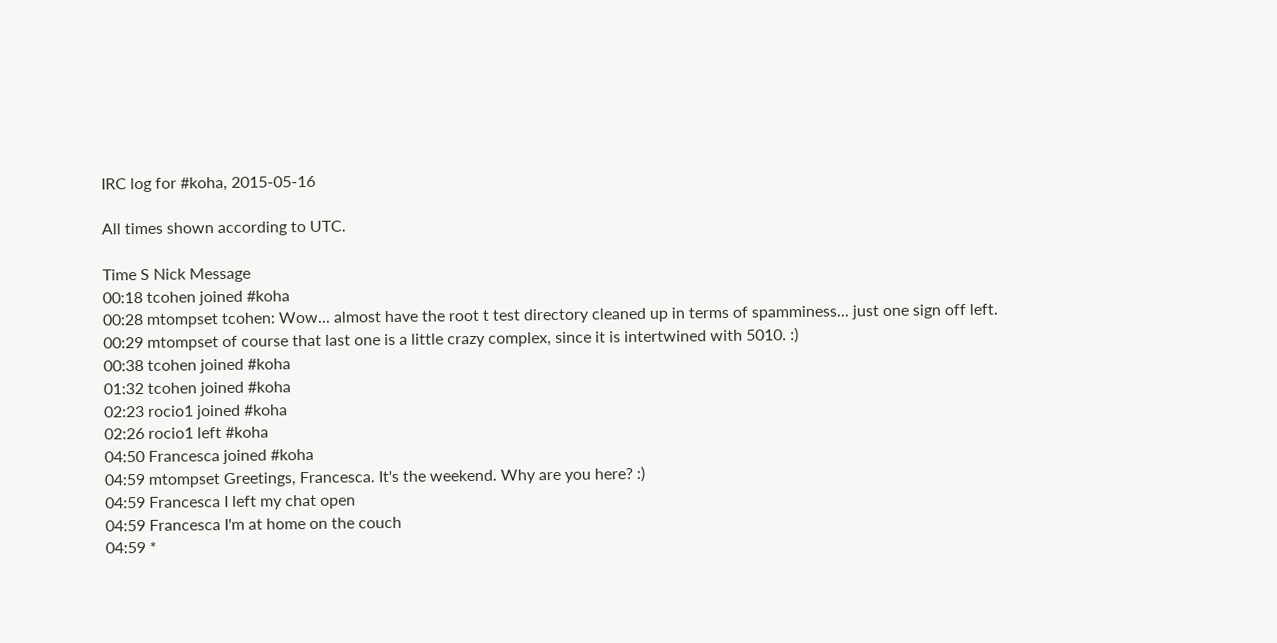IRC log for #koha, 2015-05-16

All times shown according to UTC.

Time S Nick Message
00:18 tcohen joined #koha
00:28 mtompset tcohen: Wow... almost have the root t test directory cleaned up in terms of spamminess... just one sign off left.
00:29 mtompset of course that last one is a little crazy complex, since it is intertwined with 5010. :)
00:38 tcohen joined #koha
01:32 tcohen joined #koha
02:23 rocio1 joined #koha
02:26 rocio1 left #koha
04:50 Francesca joined #koha
04:59 mtompset Greetings, Francesca. It's the weekend. Why are you here? :)
04:59 Francesca I left my chat open
04:59 Francesca I'm at home on the couch
04:59 *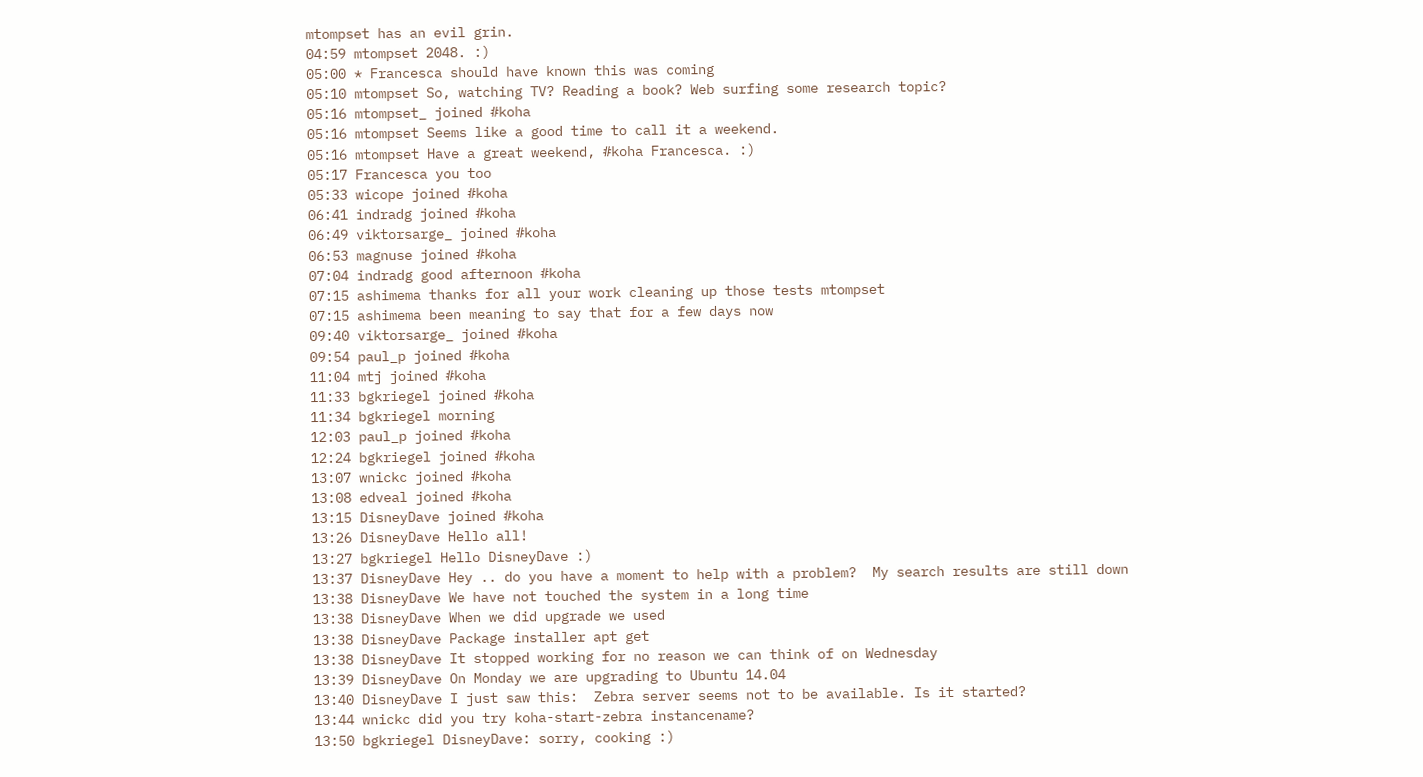mtompset has an evil grin.
04:59 mtompset 2048. :)
05:00 * Francesca should have known this was coming
05:10 mtompset So, watching TV? Reading a book? Web surfing some research topic?
05:16 mtompset_ joined #koha
05:16 mtompset Seems like a good time to call it a weekend.
05:16 mtompset Have a great weekend, #koha Francesca. :)
05:17 Francesca you too
05:33 wicope joined #koha
06:41 indradg joined #koha
06:49 viktorsarge_ joined #koha
06:53 magnuse joined #koha
07:04 indradg good afternoon #koha
07:15 ashimema thanks for all your work cleaning up those tests mtompset
07:15 ashimema been meaning to say that for a few days now
09:40 viktorsarge_ joined #koha
09:54 paul_p joined #koha
11:04 mtj joined #koha
11:33 bgkriegel joined #koha
11:34 bgkriegel morning
12:03 paul_p joined #koha
12:24 bgkriegel joined #koha
13:07 wnickc joined #koha
13:08 edveal joined #koha
13:15 DisneyDave joined #koha
13:26 DisneyDave Hello all!
13:27 bgkriegel Hello DisneyDave :)
13:37 DisneyDave Hey .. do you have a moment to help with a problem?  My search results are still down
13:38 DisneyDave We have not touched the system in a long time
13:38 DisneyDave When we did upgrade we used
13:38 DisneyDave Package installer apt get
13:38 DisneyDave It stopped working for no reason we can think of on Wednesday
13:39 DisneyDave On Monday we are upgrading to Ubuntu 14.04
13:40 DisneyDave I just saw this:  Zebra server seems not to be available. Is it started?
13:44 wnickc did you try koha-start-zebra instancename?
13:50 bgkriegel DisneyDave: sorry, cooking :)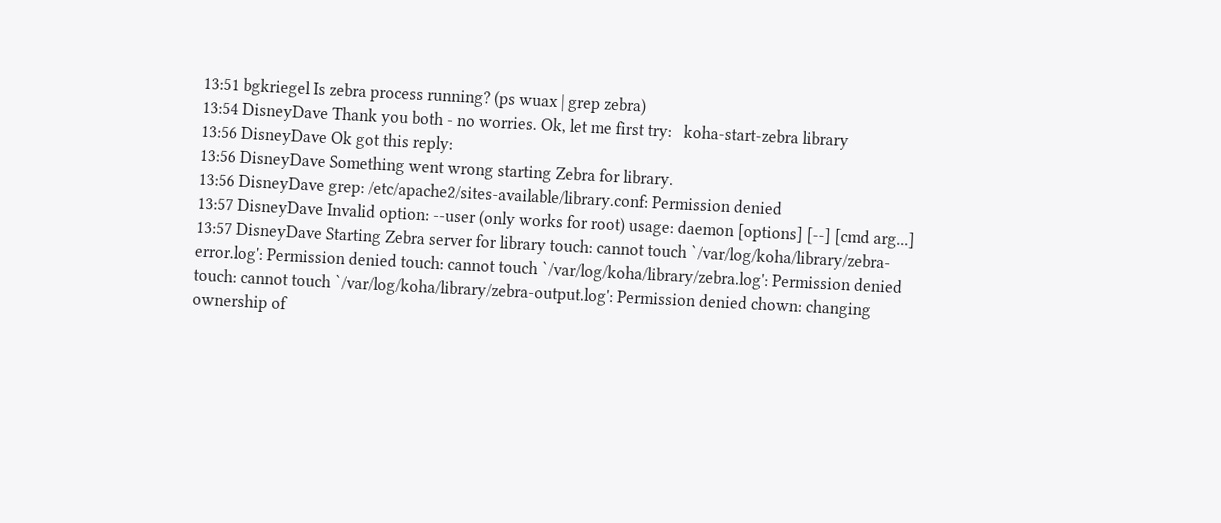13:51 bgkriegel Is zebra process running? (ps wuax | grep zebra)
13:54 DisneyDave Thank you both - no worries. Ok, let me first try:   koha-start-zebra library
13:56 DisneyDave Ok got this reply:
13:56 DisneyDave Something went wrong starting Zebra for library.
13:56 DisneyDave grep: /etc/apache2/sites-available/library.conf: Permission denied
13:57 DisneyDave Invalid option: --user (only works for root) usage: daemon [options] [--] [cmd arg...]
13:57 DisneyDave Starting Zebra server for library touch: cannot touch `/var/log/koha/library/zebra-error.log': Permission denied touch: cannot touch `/var/log/koha/library/zebra.log': Permission denied touch: cannot touch `/var/log/koha/library/zebra-output.log': Permission denied chown: changing ownership of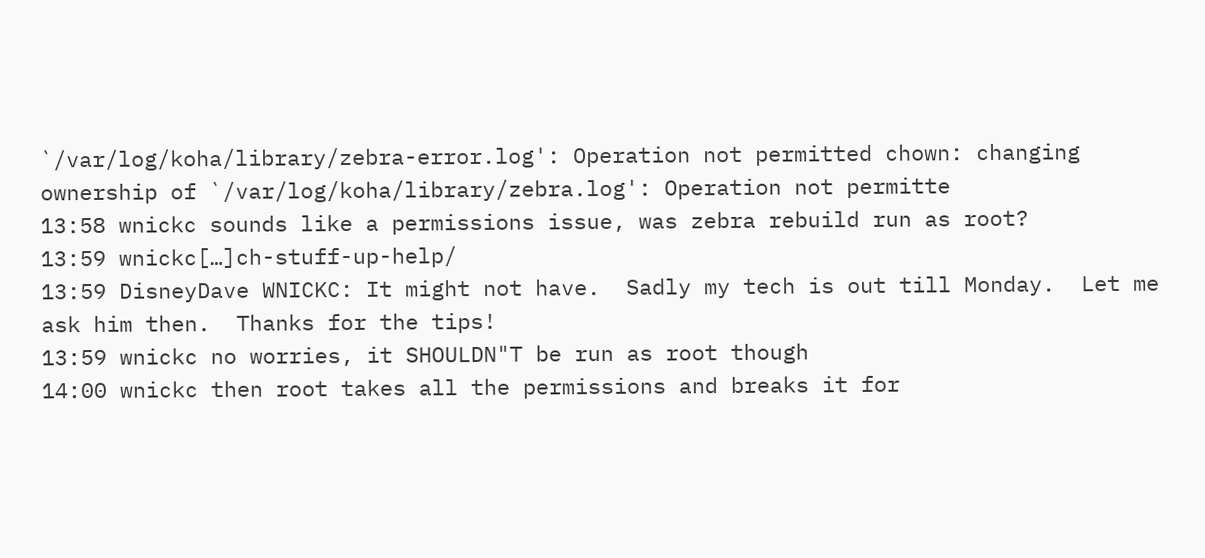`/var/log/koha/library/zebra-error.log': Operation not permitted chown: changing ownership of `/var/log/koha/library/zebra.log': Operation not permitte
13:58 wnickc sounds like a permissions issue, was zebra rebuild run as root?
13:59 wnickc[…]ch-stuff-up-help/
13:59 DisneyDave WNICKC: It might not have.  Sadly my tech is out till Monday.  Let me ask him then.  Thanks for the tips!
13:59 wnickc no worries, it SHOULDN"T be run as root though
14:00 wnickc then root takes all the permissions and breaks it for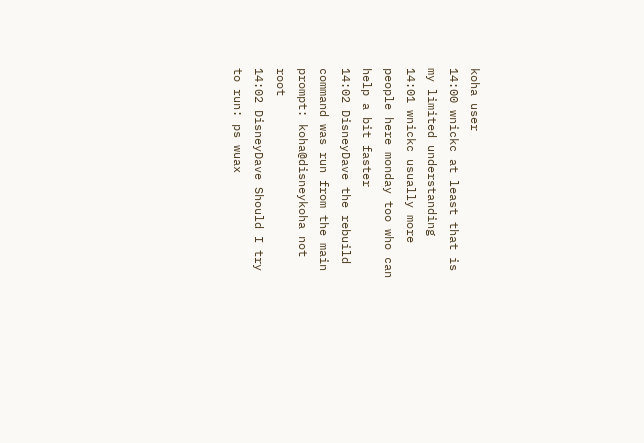koha user
14:00 wnickc at least that is my limited understanding
14:01 wnickc usually more people here monday too who can help a bit faster
14:02 DisneyDave the rebuild command was run from the main prompt: koha@disneykoha not root
14:02 DisneyDave Should I try to run: ps wuax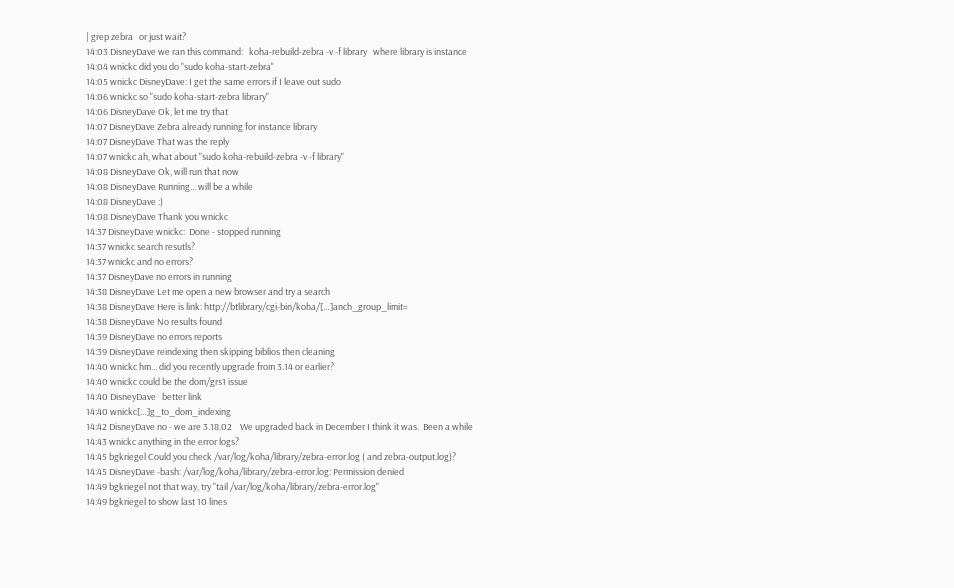| grep zebra   or just wait?
14:03 DisneyDave we ran this command:   koha-rebuild-zebra -v -f library   where library is instance
14:04 wnickc did you do "sudo koha-start-zebra"
14:05 wnickc DisneyDave: I get the same errors if I leave out sudo
14:06 wnickc so "sudo koha-start-zebra library"
14:06 DisneyDave Ok, let me try that
14:07 DisneyDave Zebra already running for instance library
14:07 DisneyDave That was the reply
14:07 wnickc ah, what about "sudo koha-rebuild-zebra -v -f library"
14:08 DisneyDave Ok, will run that now
14:08 DisneyDave Running... will be a while
14:08 DisneyDave :)
14:08 DisneyDave Thank you wnickc
14:37 DisneyDave wnickc:  Done - stopped running
14:37 wnickc search resutls?
14:37 wnickc and no errors?
14:37 DisneyDave no errors in running
14:38 DisneyDave Let me open a new browser and try a search
14:38 DisneyDave Here is link: http://btlibrary/cgi-bin/koha/[…]anch_group_limit=
14:38 DisneyDave No results found
14:39 DisneyDave no errors reports
14:39 DisneyDave reindexing then skipping biblios then cleaning
14:40 wnickc hm... did you recently upgrade from 3.14 or earlier?
14:40 wnickc could be the dom/grs1 issue
14:40 DisneyDave   better link
14:40 wnickc[…]g_to_dom_indexing
14:42 DisneyDave no - we are 3.18.02    We upgraded back in December I think it was.  Been a while
14:43 wnickc anything in the error logs?
14:45 bgkriegel Could you check /var/log/koha/library/zebra-error.log ( and zebra-output.log)?
14:45 DisneyDave -bash: /var/log/koha/library/zebra-error.log: Permission denied
14:49 bgkriegel not that way, try "tail /var/log/koha/library/zebra-error.log"
14:49 bgkriegel to show last 10 lines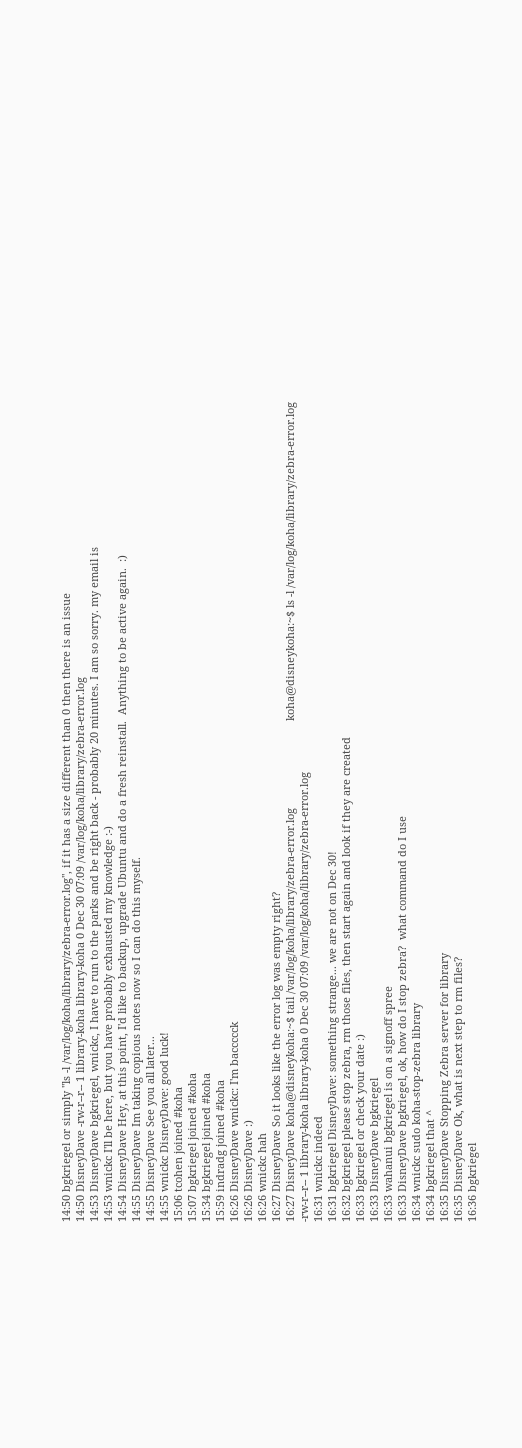14:50 bgkriegel or simply "ls -l /var/log/koha/library/zebra-error.log", if it has a size different than 0 then there is an issue
14:50 DisneyDave -rw-r--r-- 1 library-koha library-koha 0 Dec 30 07:09 /var/log/koha/library/zebra-error.log
14:53 DisneyDave bgkriegel, wnickc, I have to run to the parks and be right back - probably 20 minutes. I am so sorry. my email is
14:53 wnickc I'll be here, but you have probably exhausted my knowledge :-)
14:54 DisneyDave Hey, at this point, I'd like to backup, upgrade Ubuntu and do a fresh reinstall.  Anything to be active again.  :)
14:55 DisneyDave Im taking copious notes now so I can do this myself.
14:55 DisneyDave See you all later...
14:55 wnickc DisneyDave: good luck!
15:06 tcohen joined #koha
15:07 bgkriegel joined #koha
15:34 bgkriegel joined #koha
15:59 indradg joined #koha
16:26 DisneyDave wnickc: I'm baccccck
16:26 DisneyDave :)
16:26 wnickc hah
16:27 DisneyDave So it looks like the error log was empty right?
16:27 DisneyDave koha@disneykoha:~$ tail /var/log/koha/library/zebra-error.log                             koha@disneykoha:~$ ls -l /var/log/koha/library/zebra-error.log -rw-r--r-- 1 library-koha library-koha 0 Dec 30 07:09 /var/log/koha/library/zebra-error.log
16:31 wnickc indeed
16:31 bgkriegel DisneyDave: something strange... we are not on Dec 30!
16:32 bgkriegel please stop zebra, rm those files, then start again and look if they are created
16:33 bgkriegel or check your date :)
16:33 DisneyDave bgkriegel
16:33 wahanui bgkriegel is on a signoff spree
16:33 DisneyDave bgkriegel, ok, how do I stop zebra?  what command do I use
16:34 wnickc sudo koha-stop-zebra library
16:34 bgkriegel that ^
16:35 DisneyDave Stopping Zebra server for library
16:35 DisneyDave Ok, what is next step to rm files?
16:36 bgkriegel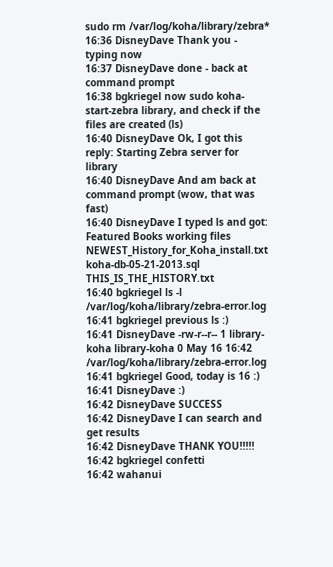sudo rm /var/log/koha/library/zebra*
16:36 DisneyDave Thank you - typing now
16:37 DisneyDave done - back at command prompt
16:38 bgkriegel now sudo koha-start-zebra library, and check if the files are created (ls)
16:40 DisneyDave Ok, I got this reply: Starting Zebra server for library
16:40 DisneyDave And am back at command prompt (wow, that was fast)
16:40 DisneyDave I typed ls and got:   Featured Books working files  NEWEST_History_for_Koha_install.txt koha-db-05-21-2013.sql        THIS_IS_THE_HISTORY.txt
16:40 bgkriegel ls -l /var/log/koha/library/zebra-error.log
16:41 bgkriegel previous ls :)
16:41 DisneyDave -rw-r--r-- 1 library-koha library-koha 0 May 16 16:42 /var/log/koha/library/zebra-error.log
16:41 bgkriegel Good, today is 16 :)
16:41 DisneyDave :)
16:42 DisneyDave SUCCESS
16:42 DisneyDave I can search and get results
16:42 DisneyDave THANK YOU!!!!!
16:42 bgkriegel confetti
16:42 wahanui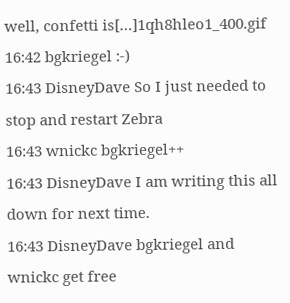well, confetti is[…]1qh8hleo1_400.gif
16:42 bgkriegel :-)
16:43 DisneyDave So I just needed to stop and restart Zebra
16:43 wnickc bgkriegel++
16:43 DisneyDave I am writing this all down for next time.
16:43 DisneyDave bgkriegel and wnickc get free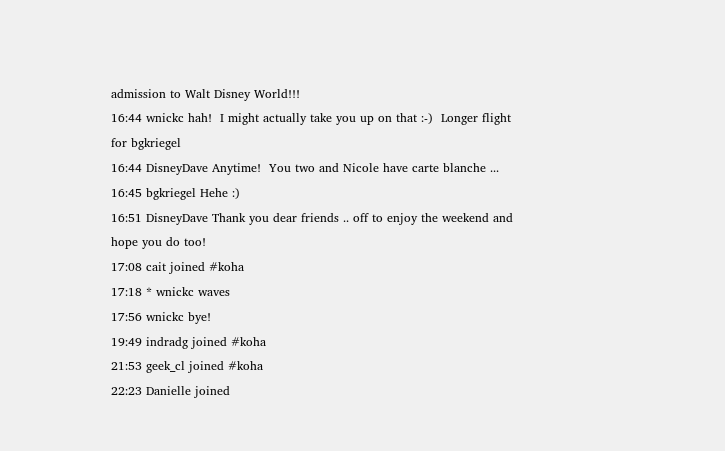admission to Walt Disney World!!!
16:44 wnickc hah!  I might actually take you up on that :-)  Longer flight for bgkriegel
16:44 DisneyDave Anytime!  You two and Nicole have carte blanche ...
16:45 bgkriegel Hehe :)
16:51 DisneyDave Thank you dear friends .. off to enjoy the weekend and hope you do too!
17:08 cait joined #koha
17:18 * wnickc waves
17:56 wnickc bye!
19:49 indradg joined #koha
21:53 geek_cl joined #koha
22:23 Danielle joined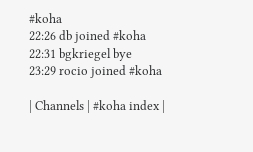#koha
22:26 db joined #koha
22:31 bgkriegel bye
23:29 rocio joined #koha

| Channels | #koha index |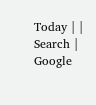Today | | Search | Google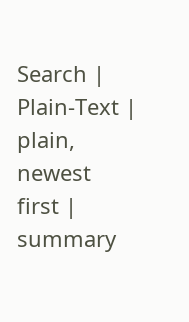Search | Plain-Text | plain, newest first | summary